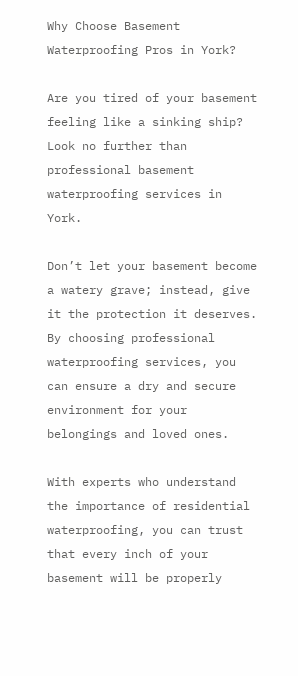Why Choose Basement Waterproofing Pros in York?

Are you tired of your basement feeling like a sinking ship? Look no further than professional basement waterproofing services in York.

Don’t let your basement become a watery grave; instead, give it the protection it deserves. By choosing professional waterproofing services, you can ensure a dry and secure environment for your belongings and loved ones.

With experts who understand the importance of residential waterproofing, you can trust that every inch of your basement will be properly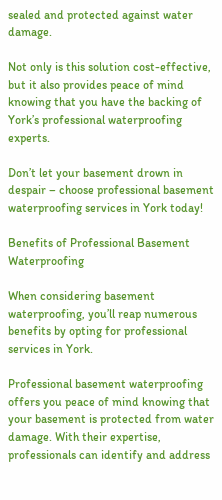sealed and protected against water damage.

Not only is this solution cost-effective, but it also provides peace of mind knowing that you have the backing of York’s professional waterproofing experts.

Don’t let your basement drown in despair – choose professional basement waterproofing services in York today!

Benefits of Professional Basement Waterproofing

When considering basement waterproofing, you’ll reap numerous benefits by opting for professional services in York.

Professional basement waterproofing offers you peace of mind knowing that your basement is protected from water damage. With their expertise, professionals can identify and address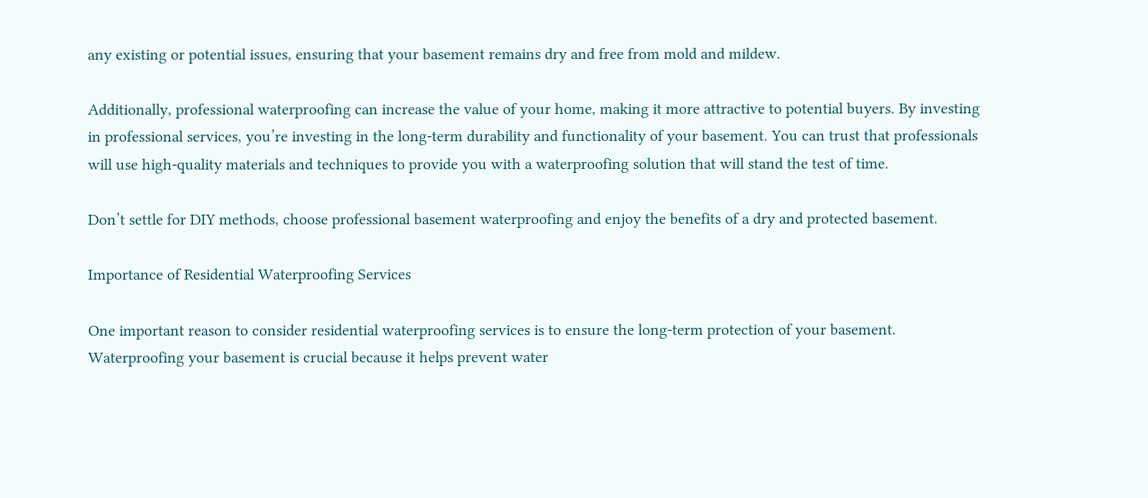any existing or potential issues, ensuring that your basement remains dry and free from mold and mildew.

Additionally, professional waterproofing can increase the value of your home, making it more attractive to potential buyers. By investing in professional services, you’re investing in the long-term durability and functionality of your basement. You can trust that professionals will use high-quality materials and techniques to provide you with a waterproofing solution that will stand the test of time.

Don’t settle for DIY methods, choose professional basement waterproofing and enjoy the benefits of a dry and protected basement.

Importance of Residential Waterproofing Services

One important reason to consider residential waterproofing services is to ensure the long-term protection of your basement. Waterproofing your basement is crucial because it helps prevent water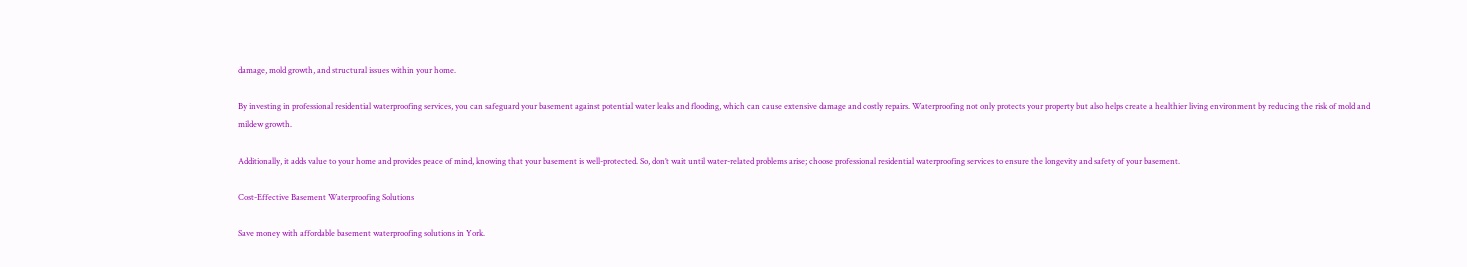damage, mold growth, and structural issues within your home.

By investing in professional residential waterproofing services, you can safeguard your basement against potential water leaks and flooding, which can cause extensive damage and costly repairs. Waterproofing not only protects your property but also helps create a healthier living environment by reducing the risk of mold and mildew growth.

Additionally, it adds value to your home and provides peace of mind, knowing that your basement is well-protected. So, don’t wait until water-related problems arise; choose professional residential waterproofing services to ensure the longevity and safety of your basement.

Cost-Effective Basement Waterproofing Solutions

Save money with affordable basement waterproofing solutions in York.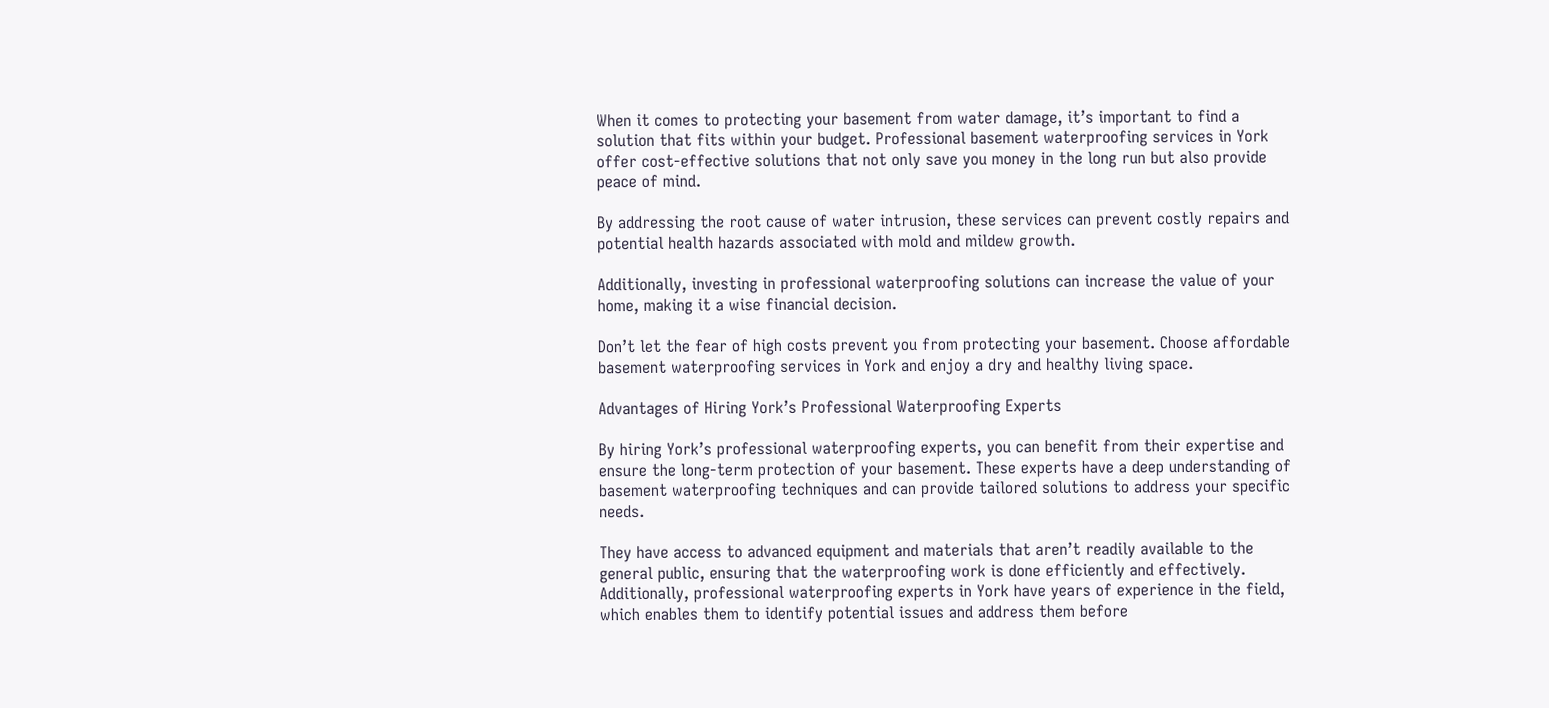When it comes to protecting your basement from water damage, it’s important to find a solution that fits within your budget. Professional basement waterproofing services in York offer cost-effective solutions that not only save you money in the long run but also provide peace of mind.

By addressing the root cause of water intrusion, these services can prevent costly repairs and potential health hazards associated with mold and mildew growth.

Additionally, investing in professional waterproofing solutions can increase the value of your home, making it a wise financial decision.

Don’t let the fear of high costs prevent you from protecting your basement. Choose affordable basement waterproofing services in York and enjoy a dry and healthy living space.

Advantages of Hiring York’s Professional Waterproofing Experts

By hiring York’s professional waterproofing experts, you can benefit from their expertise and ensure the long-term protection of your basement. These experts have a deep understanding of basement waterproofing techniques and can provide tailored solutions to address your specific needs.

They have access to advanced equipment and materials that aren’t readily available to the general public, ensuring that the waterproofing work is done efficiently and effectively. Additionally, professional waterproofing experts in York have years of experience in the field, which enables them to identify potential issues and address them before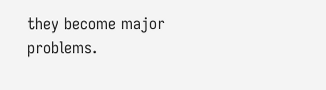they become major problems.